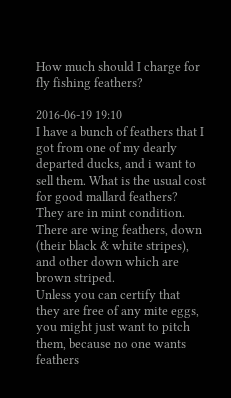How much should I charge for fly fishing feathers?

2016-06-19 19:10
I have a bunch of feathers that I got from one of my dearly departed ducks, and i want to sell them. What is the usual cost for good mallard feathers? They are in mint condition. There are wing feathers, down (their black & white stripes), and other down which are brown striped.
Unless you can certify that they are free of any mite eggs, you might just want to pitch them, because no one wants feathers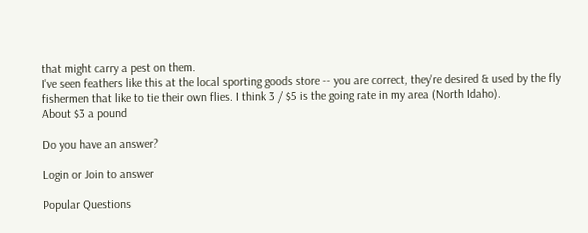that might carry a pest on them.
I've seen feathers like this at the local sporting goods store -- you are correct, they're desired & used by the fly fishermen that like to tie their own flies. I think 3 / $5 is the going rate in my area (North Idaho).
About $3 a pound

Do you have an answer?

Login or Join to answer

Popular Questions